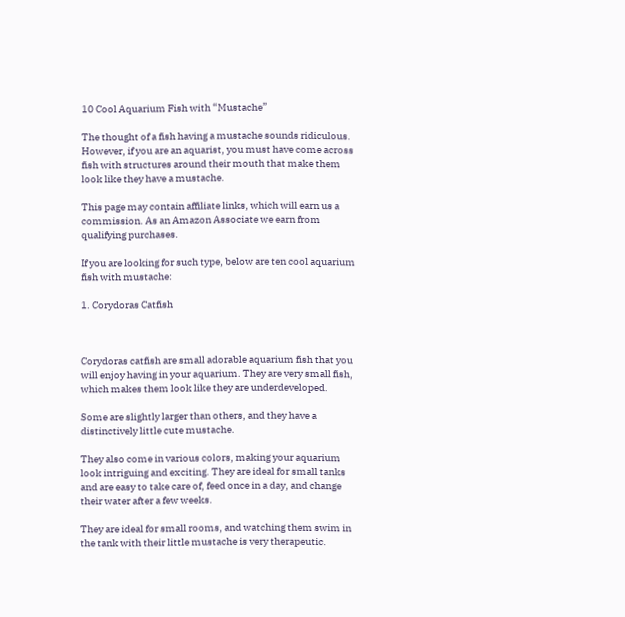10 Cool Aquarium Fish with “Mustache”

The thought of a fish having a mustache sounds ridiculous. However, if you are an aquarist, you must have come across fish with structures around their mouth that make them look like they have a mustache.

This page may contain affiliate links, which will earn us a commission. As an Amazon Associate we earn from qualifying purchases.

If you are looking for such type, below are ten cool aquarium fish with mustache:

1. Corydoras Catfish



Corydoras catfish are small adorable aquarium fish that you will enjoy having in your aquarium. They are very small fish, which makes them look like they are underdeveloped.

Some are slightly larger than others, and they have a distinctively little cute mustache.

They also come in various colors, making your aquarium look intriguing and exciting. They are ideal for small tanks and are easy to take care of, feed once in a day, and change their water after a few weeks.

They are ideal for small rooms, and watching them swim in the tank with their little mustache is very therapeutic.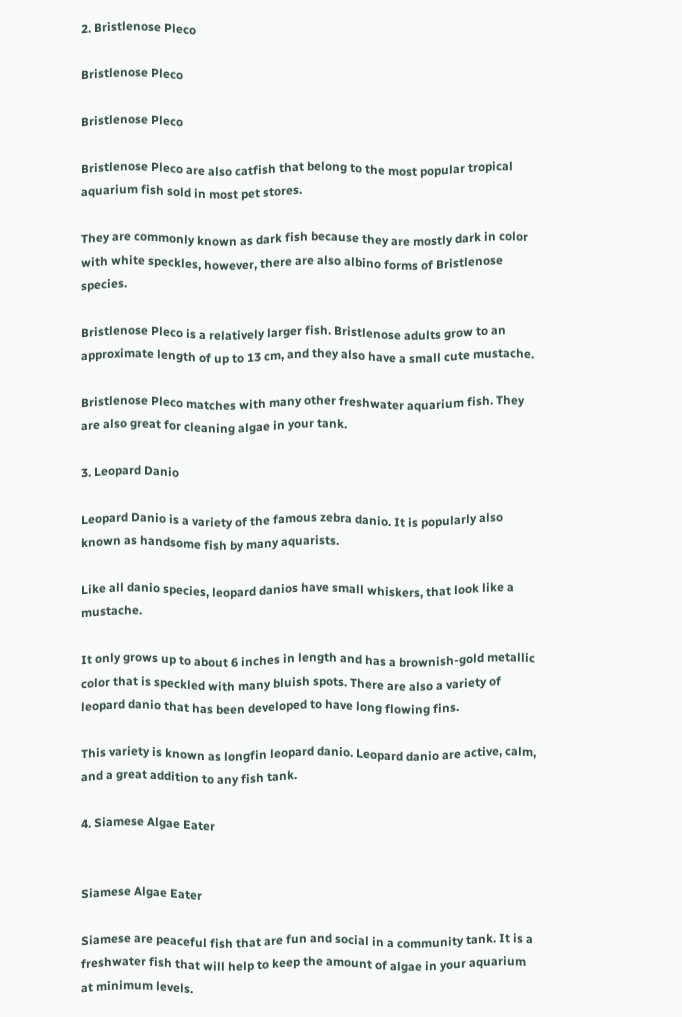2. Bristlenose Pleco

Bristlenose Pleco

Bristlenose Pleco

Bristlenose Pleco are also catfish that belong to the most popular tropical aquarium fish sold in most pet stores.

They are commonly known as dark fish because they are mostly dark in color with white speckles, however, there are also albino forms of Bristlenose species.

Bristlenose Pleco is a relatively larger fish. Bristlenose adults grow to an approximate length of up to 13 cm, and they also have a small cute mustache.

Bristlenose Pleco matches with many other freshwater aquarium fish. They are also great for cleaning algae in your tank.

3. Leopard Danio

Leopard Danio is a variety of the famous zebra danio. It is popularly also known as handsome fish by many aquarists.

Like all danio species, leopard danios have small whiskers, that look like a mustache.

It only grows up to about 6 inches in length and has a brownish-gold metallic color that is speckled with many bluish spots. There are also a variety of leopard danio that has been developed to have long flowing fins.

This variety is known as longfin leopard danio. Leopard danio are active, calm, and a great addition to any fish tank.

4. Siamese Algae Eater


Siamese Algae Eater

Siamese are peaceful fish that are fun and social in a community tank. It is a freshwater fish that will help to keep the amount of algae in your aquarium at minimum levels.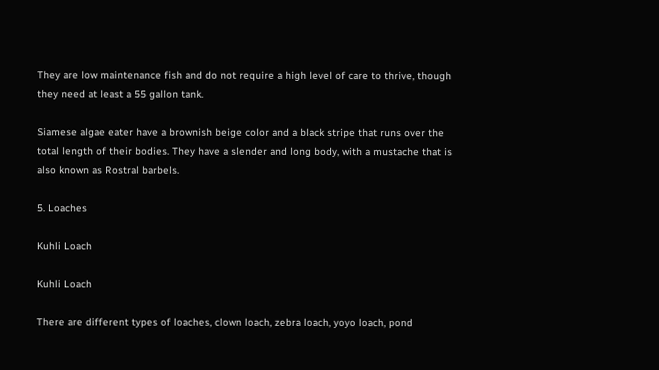They are low maintenance fish and do not require a high level of care to thrive, though they need at least a 55 gallon tank.

Siamese algae eater have a brownish beige color and a black stripe that runs over the total length of their bodies. They have a slender and long body, with a mustache that is also known as Rostral barbels.

5. Loaches

Kuhli Loach

Kuhli Loach

There are different types of loaches, clown loach, zebra loach, yoyo loach, pond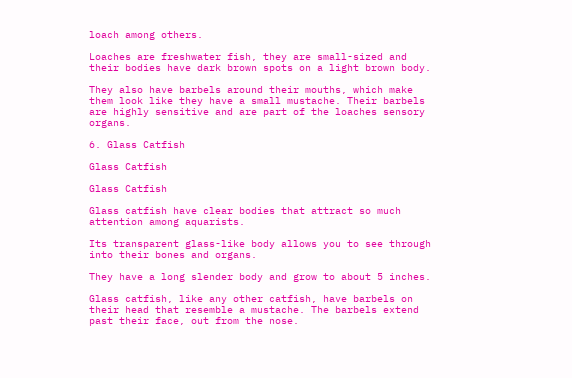loach among others.

Loaches are freshwater fish, they are small-sized and their bodies have dark brown spots on a light brown body.

They also have barbels around their mouths, which make them look like they have a small mustache. Their barbels are highly sensitive and are part of the loaches sensory organs.

6. Glass Catfish

Glass Catfish

Glass Catfish

Glass catfish have clear bodies that attract so much attention among aquarists.

Its transparent glass-like body allows you to see through into their bones and organs.

They have a long slender body and grow to about 5 inches.

Glass catfish, like any other catfish, have barbels on their head that resemble a mustache. The barbels extend past their face, out from the nose.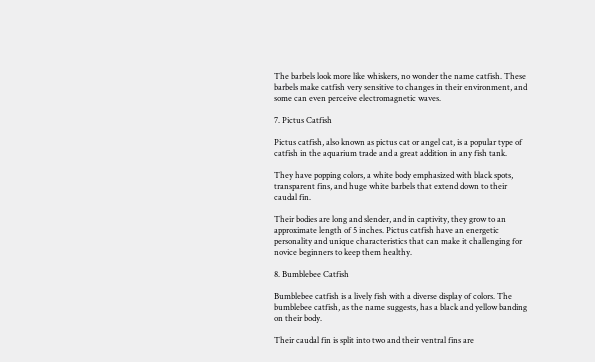The barbels look more like whiskers, no wonder the name catfish. These barbels make catfish very sensitive to changes in their environment, and some can even perceive electromagnetic waves.

7. Pictus Catfish

Pictus catfish, also known as pictus cat or angel cat, is a popular type of catfish in the aquarium trade and a great addition in any fish tank.

They have popping colors, a white body emphasized with black spots, transparent fins, and huge white barbels that extend down to their caudal fin.

Their bodies are long and slender, and in captivity, they grow to an approximate length of 5 inches. Pictus catfish have an energetic personality and unique characteristics that can make it challenging for novice beginners to keep them healthy.

8. Bumblebee Catfish

Bumblebee catfish is a lively fish with a diverse display of colors. The bumblebee catfish, as the name suggests, has a black and yellow banding on their body.

Their caudal fin is split into two and their ventral fins are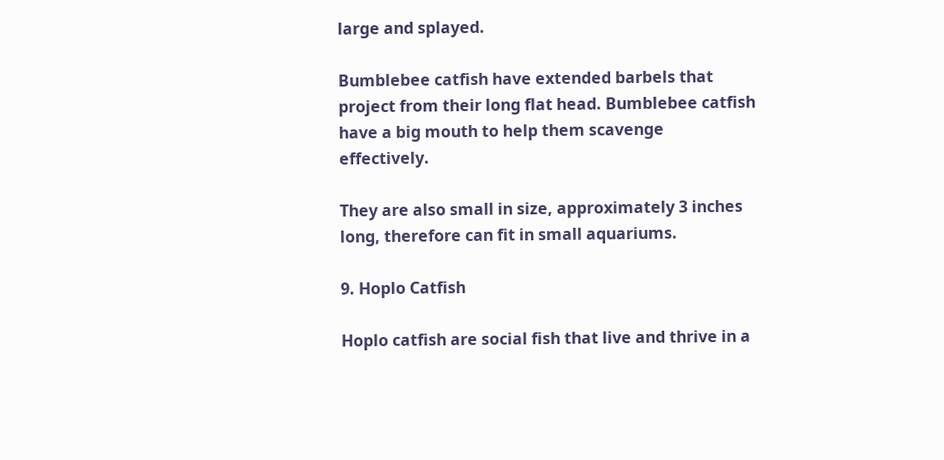large and splayed.

Bumblebee catfish have extended barbels that project from their long flat head. Bumblebee catfish have a big mouth to help them scavenge effectively.

They are also small in size, approximately 3 inches long, therefore can fit in small aquariums.

9. Hoplo Catfish

Hoplo catfish are social fish that live and thrive in a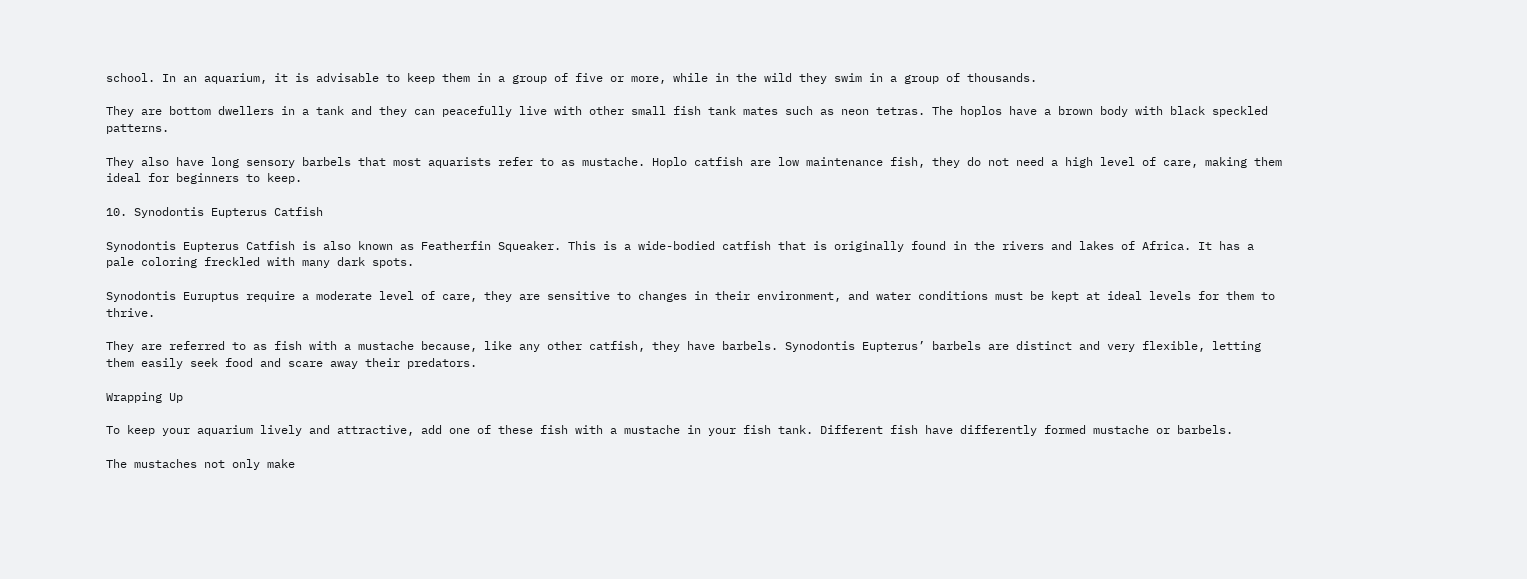school. In an aquarium, it is advisable to keep them in a group of five or more, while in the wild they swim in a group of thousands.

They are bottom dwellers in a tank and they can peacefully live with other small fish tank mates such as neon tetras. The hoplos have a brown body with black speckled patterns.

They also have long sensory barbels that most aquarists refer to as mustache. Hoplo catfish are low maintenance fish, they do not need a high level of care, making them ideal for beginners to keep.

10. Synodontis Eupterus Catfish

Synodontis Eupterus Catfish is also known as Featherfin Squeaker. This is a wide-bodied catfish that is originally found in the rivers and lakes of Africa. It has a pale coloring freckled with many dark spots.

Synodontis Euruptus require a moderate level of care, they are sensitive to changes in their environment, and water conditions must be kept at ideal levels for them to thrive.

They are referred to as fish with a mustache because, like any other catfish, they have barbels. Synodontis Eupterus’ barbels are distinct and very flexible, letting them easily seek food and scare away their predators.

Wrapping Up

To keep your aquarium lively and attractive, add one of these fish with a mustache in your fish tank. Different fish have differently formed mustache or barbels.

The mustaches not only make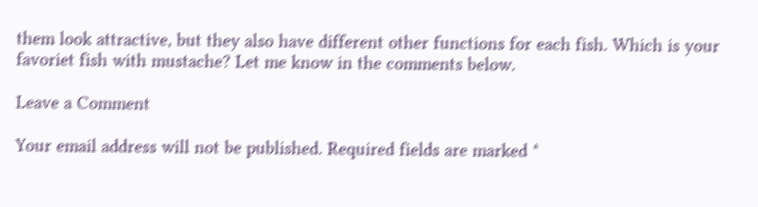them look attractive, but they also have different other functions for each fish. Which is your favoriet fish with mustache? Let me know in the comments below.

Leave a Comment

Your email address will not be published. Required fields are marked *